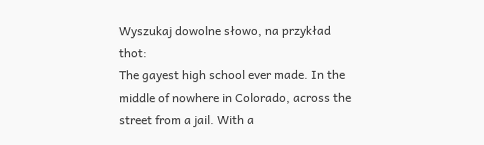Wyszukaj dowolne słowo, na przykład thot:
The gayest high school ever made. In the middle of nowhere in Colorado, across the street from a jail. With a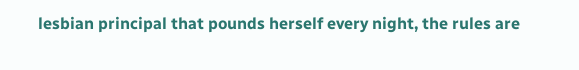lesbian principal that pounds herself every night, the rules are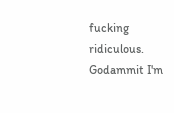fucking ridiculous.
Godammit I'm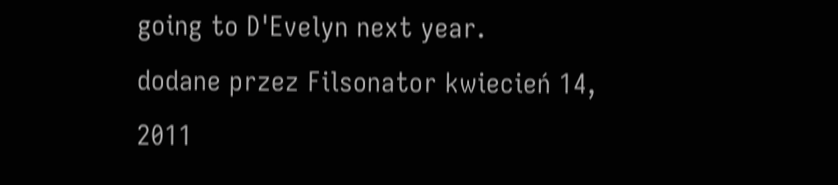going to D'Evelyn next year.
dodane przez Filsonator kwiecień 14, 2011